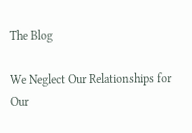The Blog

We Neglect Our Relationships for Our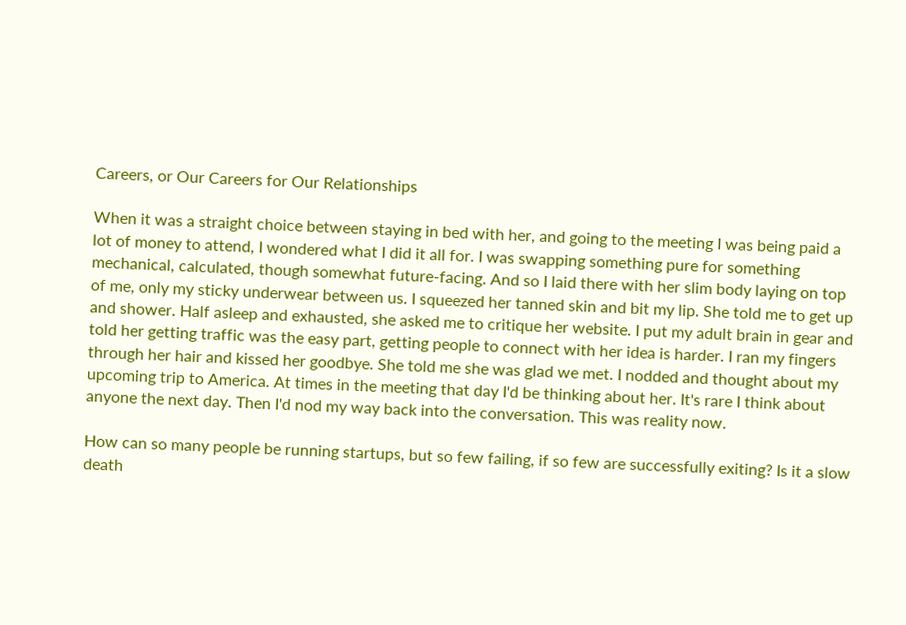Careers, or Our Careers for Our Relationships

When it was a straight choice between staying in bed with her, and going to the meeting I was being paid a lot of money to attend, I wondered what I did it all for. I was swapping something pure for something mechanical, calculated, though somewhat future-facing. And so I laid there with her slim body laying on top of me, only my sticky underwear between us. I squeezed her tanned skin and bit my lip. She told me to get up and shower. Half asleep and exhausted, she asked me to critique her website. I put my adult brain in gear and told her getting traffic was the easy part, getting people to connect with her idea is harder. I ran my fingers through her hair and kissed her goodbye. She told me she was glad we met. I nodded and thought about my upcoming trip to America. At times in the meeting that day I'd be thinking about her. It's rare I think about anyone the next day. Then I'd nod my way back into the conversation. This was reality now.

How can so many people be running startups, but so few failing, if so few are successfully exiting? Is it a slow death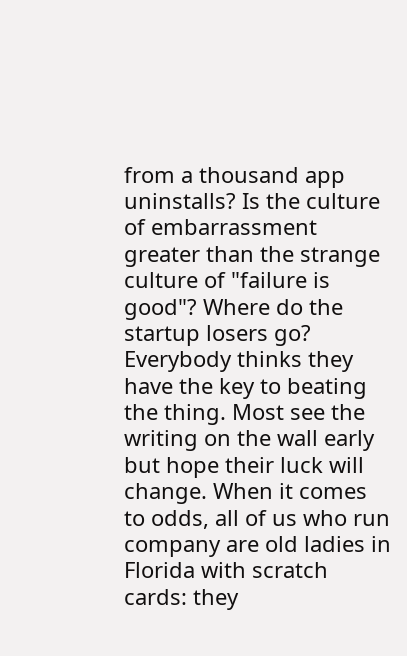from a thousand app uninstalls? Is the culture of embarrassment greater than the strange culture of "failure is good"? Where do the startup losers go? Everybody thinks they have the key to beating the thing. Most see the writing on the wall early but hope their luck will change. When it comes to odds, all of us who run company are old ladies in Florida with scratch cards: they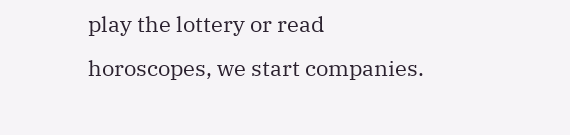play the lottery or read horoscopes, we start companies.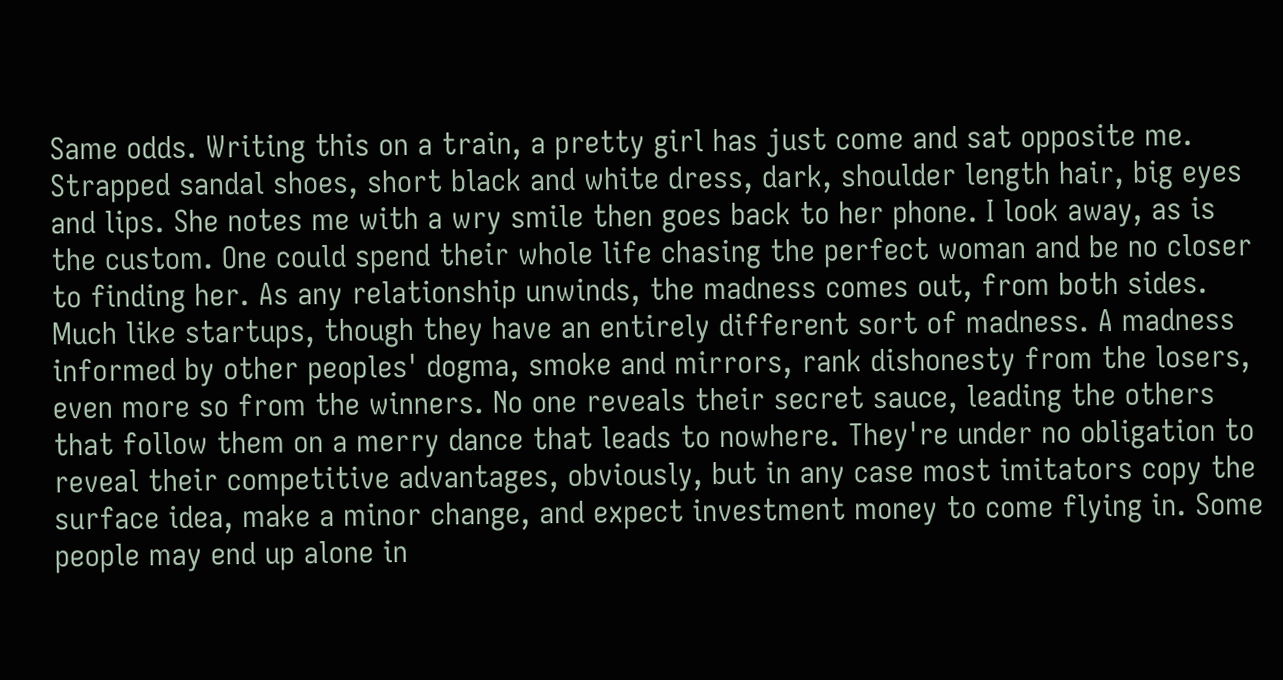Same odds. Writing this on a train, a pretty girl has just come and sat opposite me. Strapped sandal shoes, short black and white dress, dark, shoulder length hair, big eyes and lips. She notes me with a wry smile then goes back to her phone. I look away, as is the custom. One could spend their whole life chasing the perfect woman and be no closer to finding her. As any relationship unwinds, the madness comes out, from both sides. Much like startups, though they have an entirely different sort of madness. A madness informed by other peoples' dogma, smoke and mirrors, rank dishonesty from the losers, even more so from the winners. No one reveals their secret sauce, leading the others that follow them on a merry dance that leads to nowhere. They're under no obligation to reveal their competitive advantages, obviously, but in any case most imitators copy the surface idea, make a minor change, and expect investment money to come flying in. Some people may end up alone in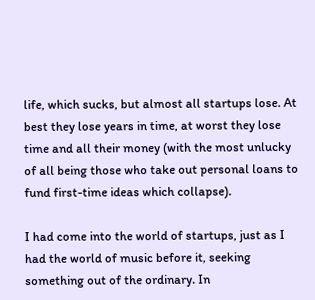life, which sucks, but almost all startups lose. At best they lose years in time, at worst they lose time and all their money (with the most unlucky of all being those who take out personal loans to fund first-time ideas which collapse).

I had come into the world of startups, just as I had the world of music before it, seeking something out of the ordinary. In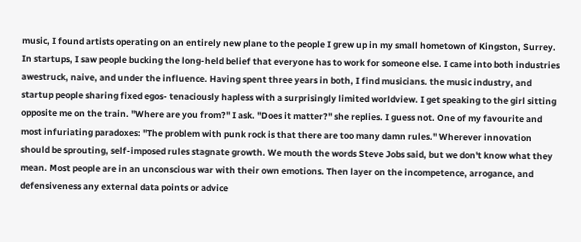music, I found artists operating on an entirely new plane to the people I grew up in my small hometown of Kingston, Surrey. In startups, I saw people bucking the long-held belief that everyone has to work for someone else. I came into both industries awestruck, naive, and under the influence. Having spent three years in both, I find musicians. the music industry, and startup people sharing fixed egos- tenaciously hapless with a surprisingly limited worldview. I get speaking to the girl sitting opposite me on the train. "Where are you from?" I ask. "Does it matter?" she replies. I guess not. One of my favourite and most infuriating paradoxes: "The problem with punk rock is that there are too many damn rules." Wherever innovation should be sprouting, self-imposed rules stagnate growth. We mouth the words Steve Jobs said, but we don't know what they mean. Most people are in an unconscious war with their own emotions. Then layer on the incompetence, arrogance, and defensiveness any external data points or advice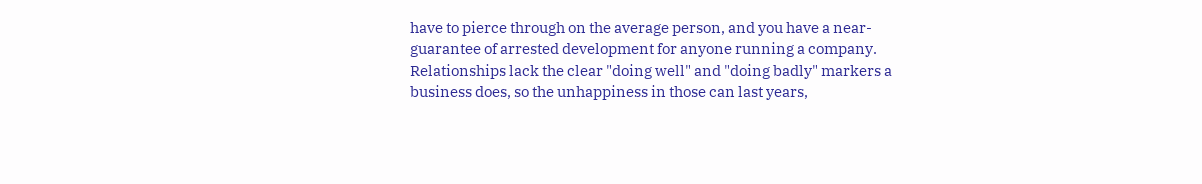have to pierce through on the average person, and you have a near-guarantee of arrested development for anyone running a company. Relationships lack the clear "doing well" and "doing badly" markers a business does, so the unhappiness in those can last years,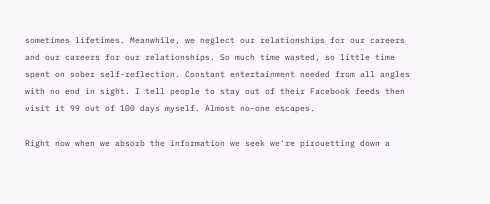sometimes lifetimes. Meanwhile, we neglect our relationships for our careers and our careers for our relationships. So much time wasted, so little time spent on sober self-reflection. Constant entertainment needed from all angles with no end in sight. I tell people to stay out of their Facebook feeds then visit it 99 out of 100 days myself. Almost no-one escapes.

Right now when we absorb the information we seek we're pirouetting down a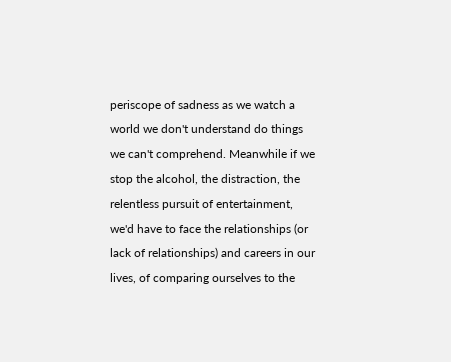periscope of sadness as we watch a world we don't understand do things we can't comprehend. Meanwhile if we stop the alcohol, the distraction, the relentless pursuit of entertainment, we'd have to face the relationships (or lack of relationships) and careers in our lives, of comparing ourselves to the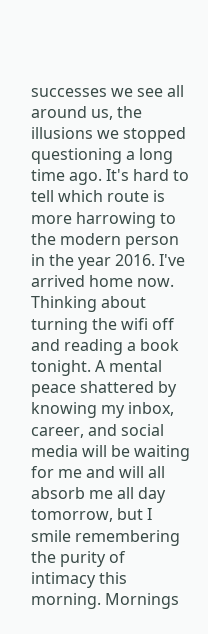successes we see all around us, the illusions we stopped questioning a long time ago. It's hard to tell which route is more harrowing to the modern person in the year 2016. I've arrived home now. Thinking about turning the wifi off and reading a book tonight. A mental peace shattered by knowing my inbox, career, and social media will be waiting for me and will all absorb me all day tomorrow, but I smile remembering the purity of intimacy this morning. Mornings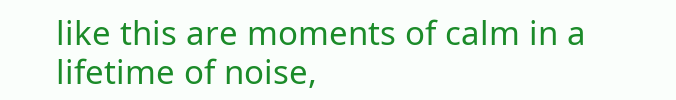like this are moments of calm in a lifetime of noise,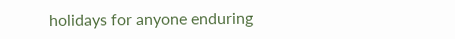holidays for anyone enduring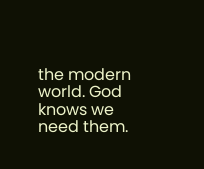the modern world. God knows we need them.